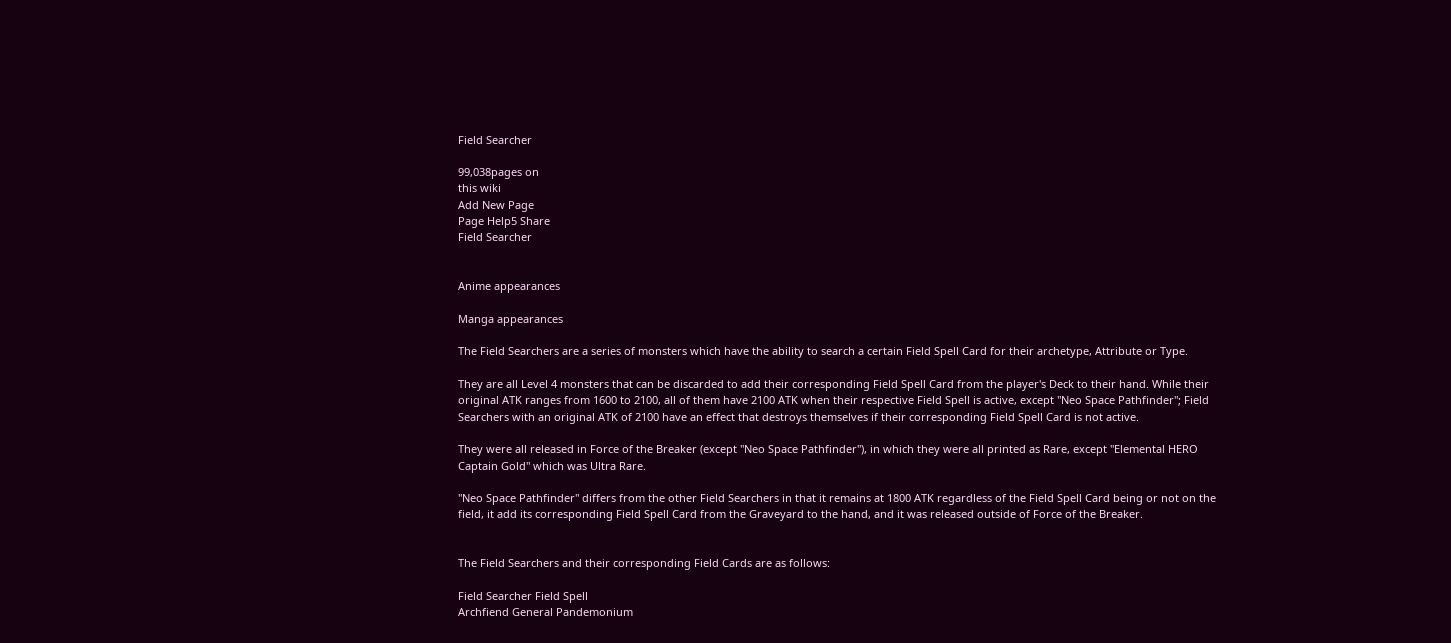Field Searcher

99,038pages on
this wiki
Add New Page
Page Help5 Share
Field Searcher


Anime appearances

Manga appearances

The Field Searchers are a series of monsters which have the ability to search a certain Field Spell Card for their archetype, Attribute or Type.

They are all Level 4 monsters that can be discarded to add their corresponding Field Spell Card from the player's Deck to their hand. While their original ATK ranges from 1600 to 2100, all of them have 2100 ATK when their respective Field Spell is active, except "Neo Space Pathfinder"; Field Searchers with an original ATK of 2100 have an effect that destroys themselves if their corresponding Field Spell Card is not active.

They were all released in Force of the Breaker (except "Neo Space Pathfinder"), in which they were all printed as Rare, except "Elemental HERO Captain Gold" which was Ultra Rare.

"Neo Space Pathfinder" differs from the other Field Searchers in that it remains at 1800 ATK regardless of the Field Spell Card being or not on the field, it add its corresponding Field Spell Card from the Graveyard to the hand, and it was released outside of Force of the Breaker.


The Field Searchers and their corresponding Field Cards are as follows:

Field Searcher Field Spell
Archfiend General Pandemonium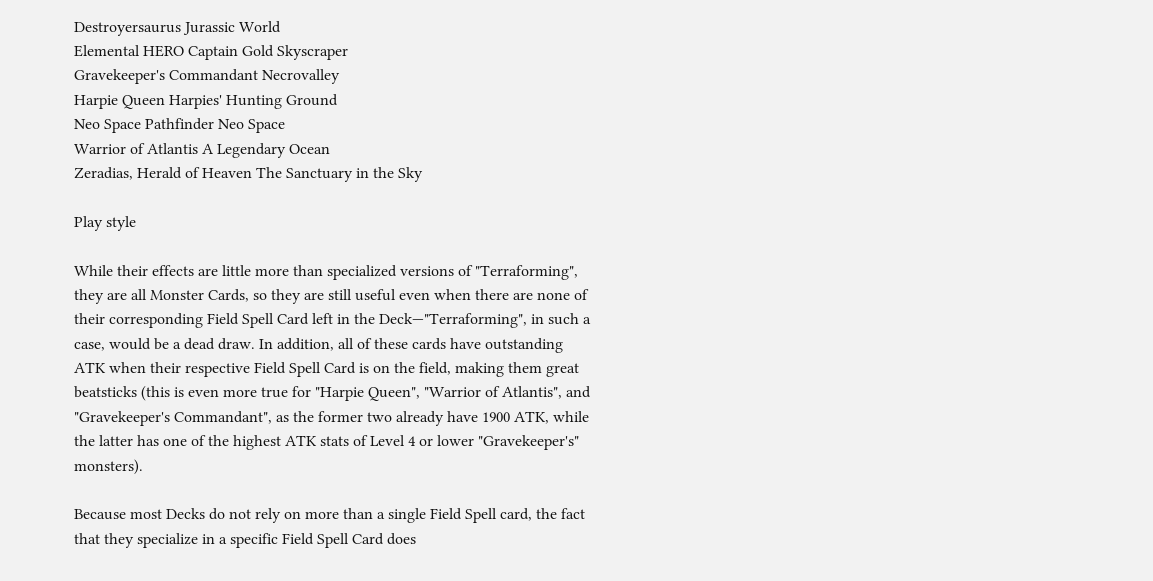Destroyersaurus Jurassic World
Elemental HERO Captain Gold Skyscraper
Gravekeeper's Commandant Necrovalley
Harpie Queen Harpies' Hunting Ground
Neo Space Pathfinder Neo Space
Warrior of Atlantis A Legendary Ocean
Zeradias, Herald of Heaven The Sanctuary in the Sky

Play style

While their effects are little more than specialized versions of "Terraforming", they are all Monster Cards, so they are still useful even when there are none of their corresponding Field Spell Card left in the Deck—"Terraforming", in such a case, would be a dead draw. In addition, all of these cards have outstanding ATK when their respective Field Spell Card is on the field, making them great beatsticks (this is even more true for "Harpie Queen", "Warrior of Atlantis", and "Gravekeeper's Commandant", as the former two already have 1900 ATK, while the latter has one of the highest ATK stats of Level 4 or lower "Gravekeeper's" monsters).

Because most Decks do not rely on more than a single Field Spell card, the fact that they specialize in a specific Field Spell Card does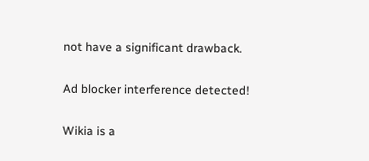not have a significant drawback.

Ad blocker interference detected!

Wikia is a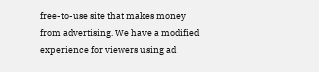free-to-use site that makes money from advertising. We have a modified experience for viewers using ad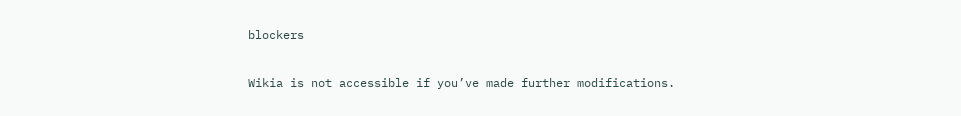blockers

Wikia is not accessible if you’ve made further modifications.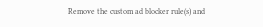Remove the custom ad blocker rule(s) and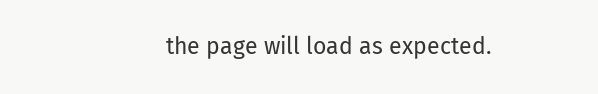the page will load as expected.